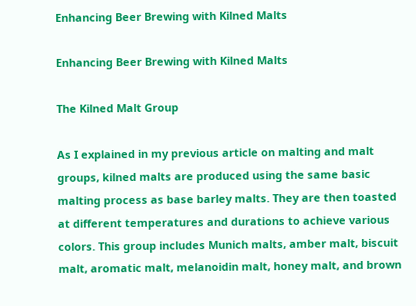Enhancing Beer Brewing with Kilned Malts

Enhancing Beer Brewing with Kilned Malts

The Kilned Malt Group

As I explained in my previous article on malting and malt groups, kilned malts are produced using the same basic malting process as base barley malts. They are then toasted at different temperatures and durations to achieve various colors. This group includes Munich malts, amber malt, biscuit malt, aromatic malt, melanoidin malt, honey malt, and brown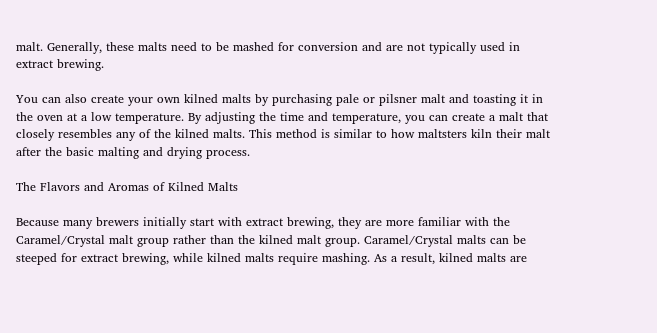malt. Generally, these malts need to be mashed for conversion and are not typically used in extract brewing.

You can also create your own kilned malts by purchasing pale or pilsner malt and toasting it in the oven at a low temperature. By adjusting the time and temperature, you can create a malt that closely resembles any of the kilned malts. This method is similar to how maltsters kiln their malt after the basic malting and drying process.

The Flavors and Aromas of Kilned Malts

Because many brewers initially start with extract brewing, they are more familiar with the Caramel/Crystal malt group rather than the kilned malt group. Caramel/Crystal malts can be steeped for extract brewing, while kilned malts require mashing. As a result, kilned malts are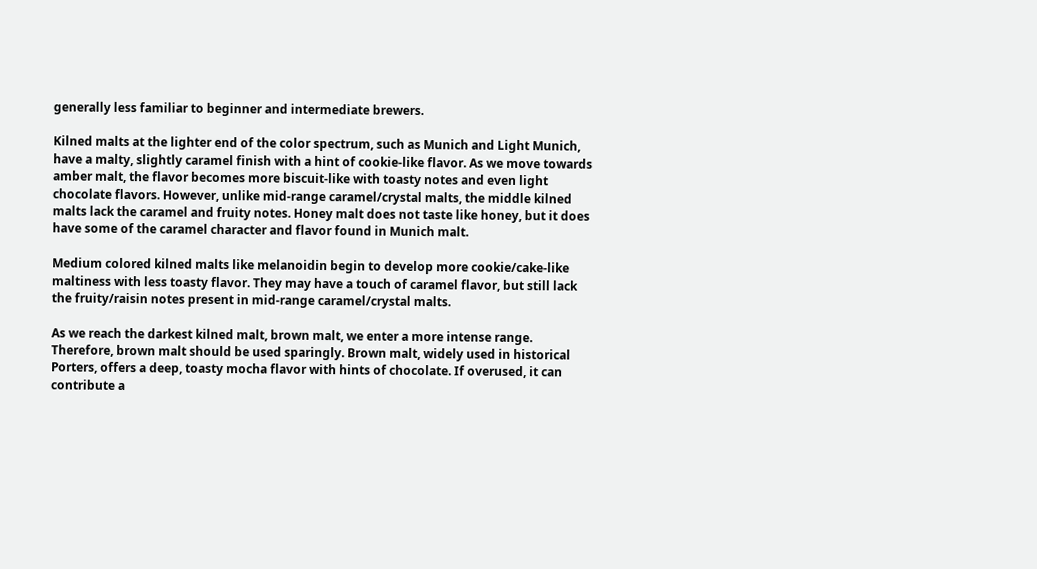generally less familiar to beginner and intermediate brewers.

Kilned malts at the lighter end of the color spectrum, such as Munich and Light Munich, have a malty, slightly caramel finish with a hint of cookie-like flavor. As we move towards amber malt, the flavor becomes more biscuit-like with toasty notes and even light chocolate flavors. However, unlike mid-range caramel/crystal malts, the middle kilned malts lack the caramel and fruity notes. Honey malt does not taste like honey, but it does have some of the caramel character and flavor found in Munich malt.

Medium colored kilned malts like melanoidin begin to develop more cookie/cake-like maltiness with less toasty flavor. They may have a touch of caramel flavor, but still lack the fruity/raisin notes present in mid-range caramel/crystal malts.

As we reach the darkest kilned malt, brown malt, we enter a more intense range. Therefore, brown malt should be used sparingly. Brown malt, widely used in historical Porters, offers a deep, toasty mocha flavor with hints of chocolate. If overused, it can contribute a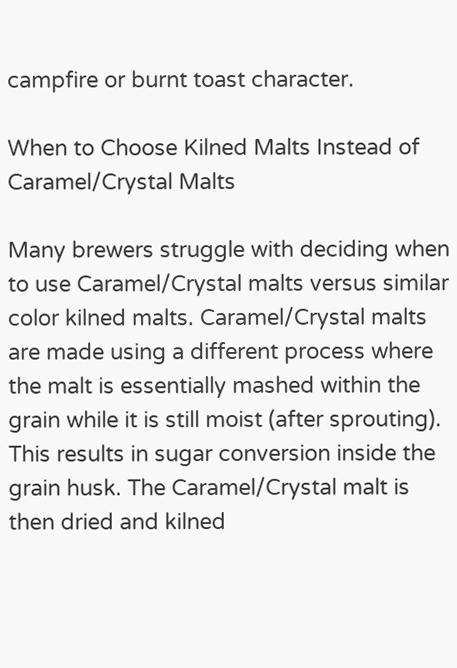campfire or burnt toast character.

When to Choose Kilned Malts Instead of Caramel/Crystal Malts

Many brewers struggle with deciding when to use Caramel/Crystal malts versus similar color kilned malts. Caramel/Crystal malts are made using a different process where the malt is essentially mashed within the grain while it is still moist (after sprouting). This results in sugar conversion inside the grain husk. The Caramel/Crystal malt is then dried and kilned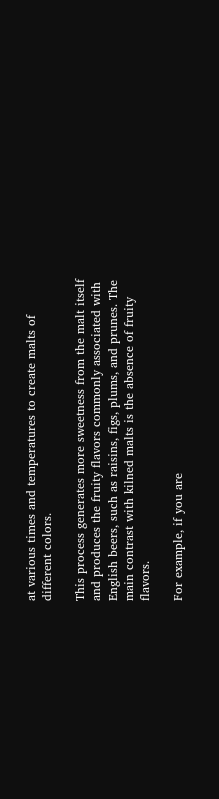at various times and temperatures to create malts of different colors.

This process generates more sweetness from the malt itself and produces the fruity flavors commonly associated with English beers, such as raisins, figs, plums, and prunes. The main contrast with kilned malts is the absence of fruity flavors.

For example, if you are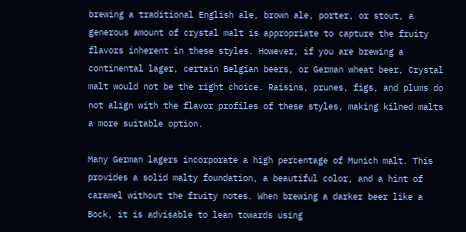brewing a traditional English ale, brown ale, porter, or stout, a generous amount of crystal malt is appropriate to capture the fruity flavors inherent in these styles. However, if you are brewing a continental lager, certain Belgian beers, or German wheat beer, Crystal malt would not be the right choice. Raisins, prunes, figs, and plums do not align with the flavor profiles of these styles, making kilned malts a more suitable option.

Many German lagers incorporate a high percentage of Munich malt. This provides a solid malty foundation, a beautiful color, and a hint of caramel without the fruity notes. When brewing a darker beer like a Bock, it is advisable to lean towards using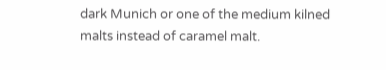dark Munich or one of the medium kilned malts instead of caramel malt.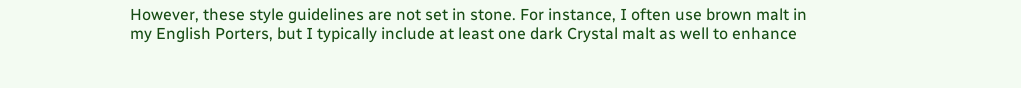However, these style guidelines are not set in stone. For instance, I often use brown malt in my English Porters, but I typically include at least one dark Crystal malt as well to enhance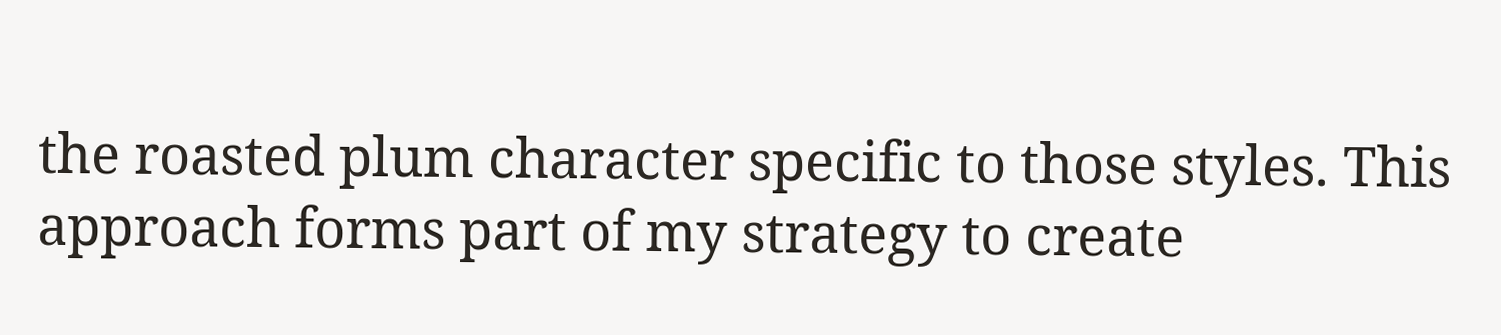the roasted plum character specific to those styles. This approach forms part of my strategy to create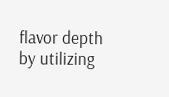flavor depth by utilizing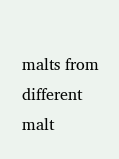malts from different malt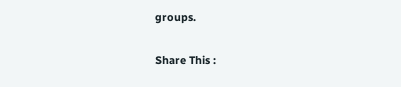groups.

Share This :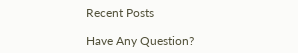Recent Posts

Have Any Question?